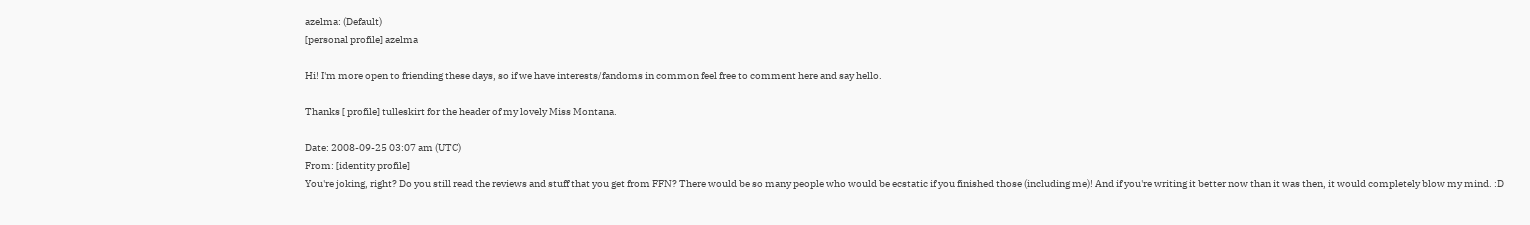azelma: (Default)
[personal profile] azelma

Hi! I'm more open to friending these days, so if we have interests/fandoms in common feel free to comment here and say hello.

Thanks [ profile] tulleskirt for the header of my lovely Miss Montana.

Date: 2008-09-25 03:07 am (UTC)
From: [identity profile]
You're joking, right? Do you still read the reviews and stuff that you get from FFN? There would be so many people who would be ecstatic if you finished those (including me)! And if you're writing it better now than it was then, it would completely blow my mind. :D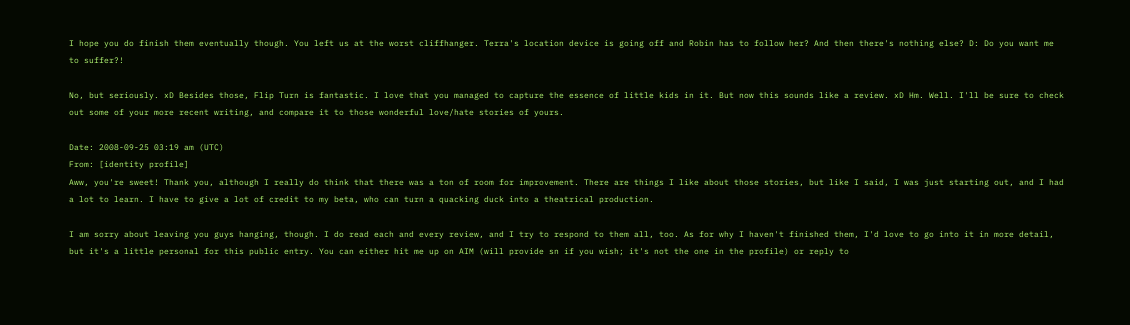I hope you do finish them eventually though. You left us at the worst cliffhanger. Terra's location device is going off and Robin has to follow her? And then there's nothing else? D: Do you want me to suffer?!

No, but seriously. xD Besides those, Flip Turn is fantastic. I love that you managed to capture the essence of little kids in it. But now this sounds like a review. xD Hm. Well. I'll be sure to check out some of your more recent writing, and compare it to those wonderful love/hate stories of yours.

Date: 2008-09-25 03:19 am (UTC)
From: [identity profile]
Aww, you're sweet! Thank you, although I really do think that there was a ton of room for improvement. There are things I like about those stories, but like I said, I was just starting out, and I had a lot to learn. I have to give a lot of credit to my beta, who can turn a quacking duck into a theatrical production.

I am sorry about leaving you guys hanging, though. I do read each and every review, and I try to respond to them all, too. As for why I haven't finished them, I'd love to go into it in more detail, but it's a little personal for this public entry. You can either hit me up on AIM (will provide sn if you wish; it's not the one in the profile) or reply to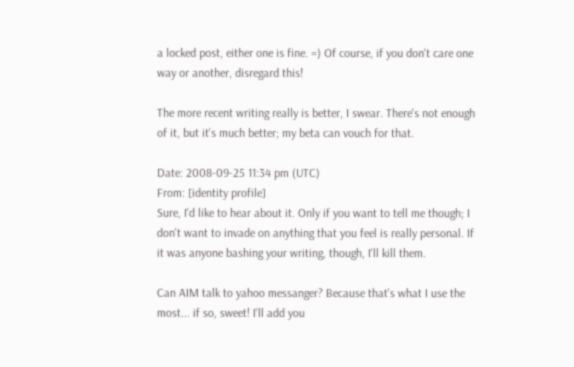a locked post, either one is fine. =) Of course, if you don't care one way or another, disregard this!

The more recent writing really is better, I swear. There's not enough of it, but it's much better; my beta can vouch for that.

Date: 2008-09-25 11:34 pm (UTC)
From: [identity profile]
Sure, I'd like to hear about it. Only if you want to tell me though; I don't want to invade on anything that you feel is really personal. If it was anyone bashing your writing, though, I'll kill them.

Can AIM talk to yahoo messanger? Because that's what I use the most... if so, sweet! I'll add you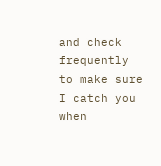and check frequently to make sure I catch you when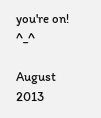you're on! ^_^

August 2013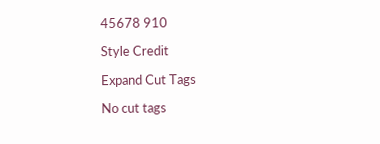45678 910

Style Credit

Expand Cut Tags

No cut tags